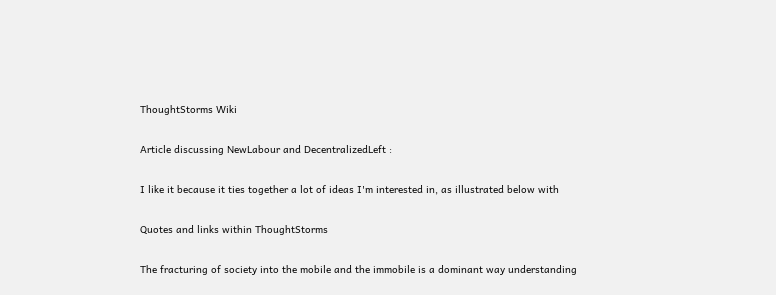ThoughtStorms Wiki

Article discussing NewLabour and DecentralizedLeft :

I like it because it ties together a lot of ideas I'm interested in, as illustrated below with

Quotes and links within ThoughtStorms

The fracturing of society into the mobile and the immobile is a dominant way understanding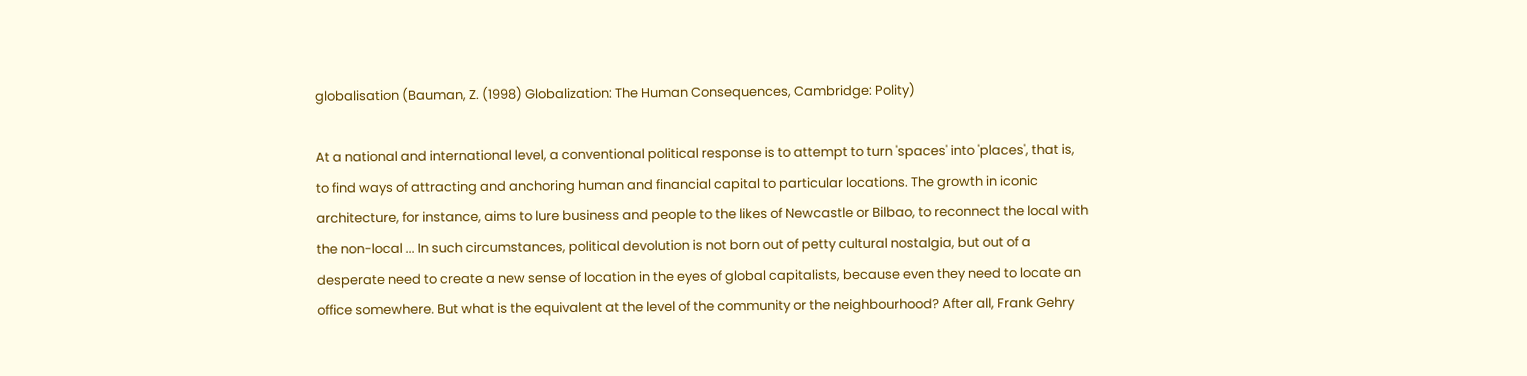globalisation (Bauman, Z. (1998) Globalization: The Human Consequences, Cambridge: Polity)

At a national and international level, a conventional political response is to attempt to turn 'spaces' into 'places', that is, to find ways of attracting and anchoring human and financial capital to particular locations. The growth in iconic architecture, for instance, aims to lure business and people to the likes of Newcastle or Bilbao, to reconnect the local with the non-local ... In such circumstances, political devolution is not born out of petty cultural nostalgia, but out of a desperate need to create a new sense of location in the eyes of global capitalists, because even they need to locate an office somewhere. But what is the equivalent at the level of the community or the neighbourhood? After all, Frank Gehry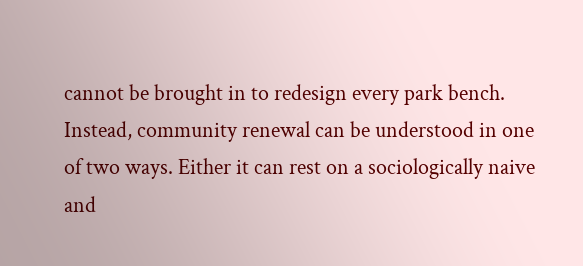cannot be brought in to redesign every park bench. Instead, community renewal can be understood in one of two ways. Either it can rest on a sociologically naive and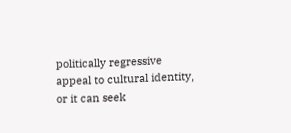politically regressive appeal to cultural identity, or it can seek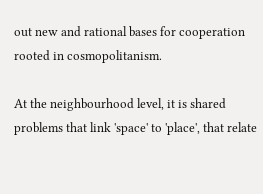out new and rational bases for cooperation rooted in cosmopolitanism.

At the neighbourhood level, it is shared problems that link 'space' to 'place', that relate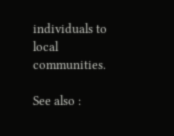individuals to local communities.

See also :